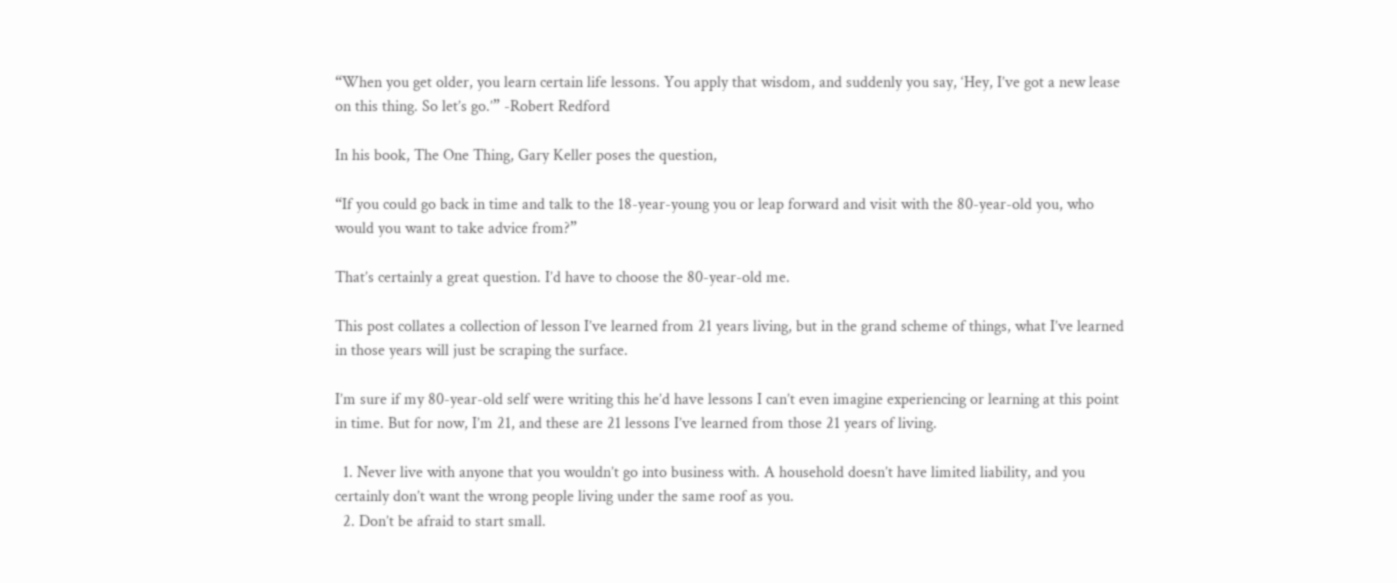“When you get older, you learn certain life lessons. You apply that wisdom, and suddenly you say, ‘Hey, I’ve got a new lease on this thing. So let’s go.’” -Robert Redford

In his book, The One Thing, Gary Keller poses the question,

“If you could go back in time and talk to the 18-year-young you or leap forward and visit with the 80-year-old you, who would you want to take advice from?”

That’s certainly a great question. I’d have to choose the 80-year-old me.

This post collates a collection of lesson I’ve learned from 21 years living, but in the grand scheme of things, what I’ve learned in those years will just be scraping the surface.

I’m sure if my 80-year-old self were writing this he’d have lessons I can’t even imagine experiencing or learning at this point in time. But for now, I’m 21, and these are 21 lessons I’ve learned from those 21 years of living.

  1. Never live with anyone that you wouldn’t go into business with. A household doesn’t have limited liability, and you certainly don’t want the wrong people living under the same roof as you.
  2. Don’t be afraid to start small.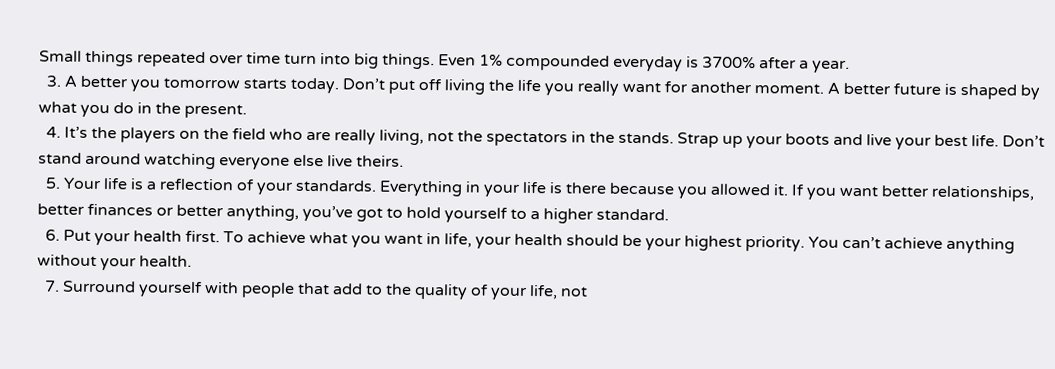Small things repeated over time turn into big things. Even 1% compounded everyday is 3700% after a year.
  3. A better you tomorrow starts today. Don’t put off living the life you really want for another moment. A better future is shaped by what you do in the present.
  4. It’s the players on the field who are really living, not the spectators in the stands. Strap up your boots and live your best life. Don’t stand around watching everyone else live theirs.
  5. Your life is a reflection of your standards. Everything in your life is there because you allowed it. If you want better relationships, better finances or better anything, you’ve got to hold yourself to a higher standard.
  6. Put your health first. To achieve what you want in life, your health should be your highest priority. You can’t achieve anything without your health.
  7. Surround yourself with people that add to the quality of your life, not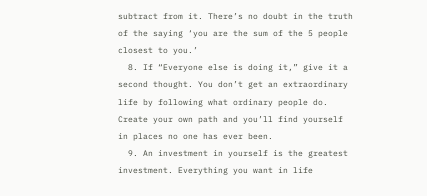subtract from it. There’s no doubt in the truth of the saying ‘you are the sum of the 5 people closest to you.’
  8. If “Everyone else is doing it,” give it a second thought. You don’t get an extraordinary life by following what ordinary people do. Create your own path and you’ll find yourself in places no one has ever been.
  9. An investment in yourself is the greatest investment. Everything you want in life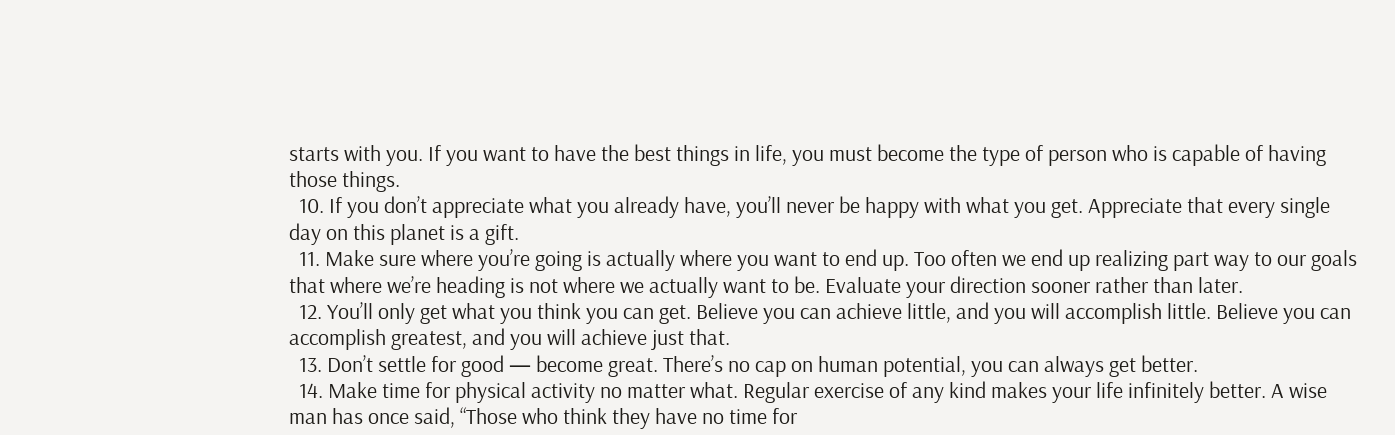starts with you. If you want to have the best things in life, you must become the type of person who is capable of having those things.
  10. If you don’t appreciate what you already have, you’ll never be happy with what you get. Appreciate that every single day on this planet is a gift.
  11. Make sure where you’re going is actually where you want to end up. Too often we end up realizing part way to our goals that where we’re heading is not where we actually want to be. Evaluate your direction sooner rather than later.
  12. You’ll only get what you think you can get. Believe you can achieve little, and you will accomplish little. Believe you can accomplish greatest, and you will achieve just that.
  13. Don’t settle for good — become great. There’s no cap on human potential, you can always get better.
  14. Make time for physical activity no matter what. Regular exercise of any kind makes your life infinitely better. A wise man has once said, “Those who think they have no time for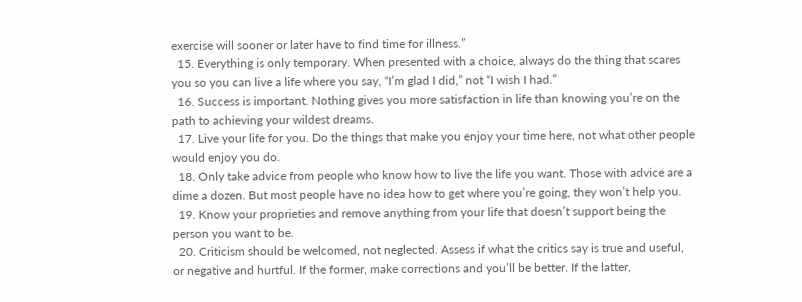exercise will sooner or later have to find time for illness.”
  15. Everything is only temporary. When presented with a choice, always do the thing that scares you so you can live a life where you say, “I’m glad I did,” not “I wish I had.”
  16. Success is important. Nothing gives you more satisfaction in life than knowing you’re on the path to achieving your wildest dreams.
  17. Live your life for you. Do the things that make you enjoy your time here, not what other people would enjoy you do.
  18. Only take advice from people who know how to live the life you want. Those with advice are a dime a dozen. But most people have no idea how to get where you’re going, they won’t help you.
  19. Know your proprieties and remove anything from your life that doesn’t support being the person you want to be.
  20. Criticism should be welcomed, not neglected. Assess if what the critics say is true and useful, or negative and hurtful. If the former, make corrections and you’ll be better. If the latter,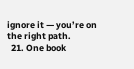ignore it — you’re on the right path.
  21. One book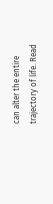can alter the entire trajectory of life. Read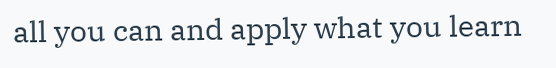all you can and apply what you learn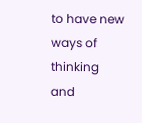to have new ways of thinking and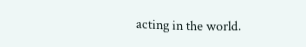acting in the world.